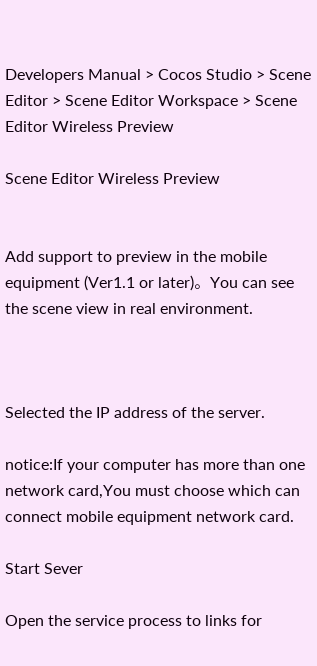Developers Manual > Cocos Studio > Scene Editor > Scene Editor Workspace > Scene Editor Wireless Preview

Scene Editor Wireless Preview


Add support to preview in the mobile equipment (Ver1.1 or later)。You can see the scene view in real environment.



Selected the IP address of the server.

notice:If your computer has more than one network card,You must choose which can connect mobile equipment network card.

Start Sever

Open the service process to links for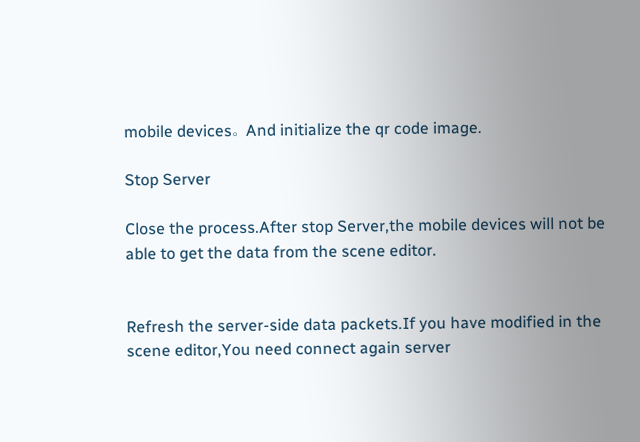mobile devices。And initialize the qr code image.

Stop Server

Close the process.After stop Server,the mobile devices will not be able to get the data from the scene editor.


Refresh the server-side data packets.If you have modified in the scene editor,You need connect again server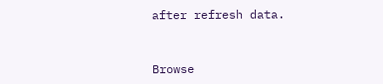after refresh data.


Browse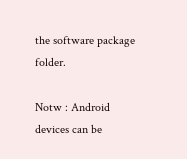the software package folder.

Notw : Android devices can be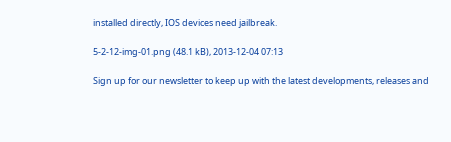installed directly, IOS devices need jailbreak.

5-2-12-img-01.png (48.1 kB), 2013-12-04 07:13

Sign up for our newsletter to keep up with the latest developments, releases and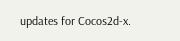updates for Cocos2d-x.